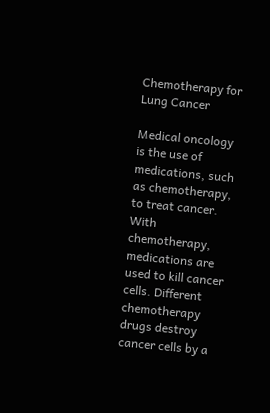Chemotherapy for Lung Cancer

Medical oncology is the use of medications, such as chemotherapy, to treat cancer. With chemotherapy, medications are used to kill cancer cells. Different chemotherapy drugs destroy cancer cells by a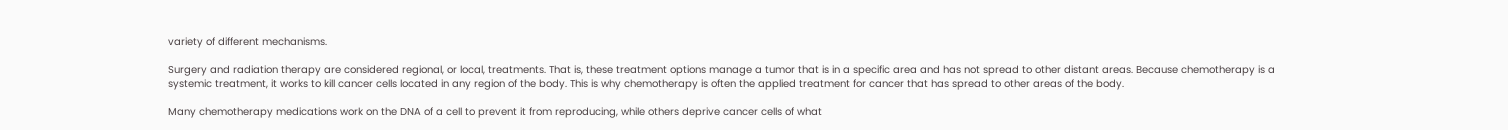variety of different mechanisms.

Surgery and radiation therapy are considered regional, or local, treatments. That is, these treatment options manage a tumor that is in a specific area and has not spread to other distant areas. Because chemotherapy is a systemic treatment, it works to kill cancer cells located in any region of the body. This is why chemotherapy is often the applied treatment for cancer that has spread to other areas of the body.

Many chemotherapy medications work on the DNA of a cell to prevent it from reproducing, while others deprive cancer cells of what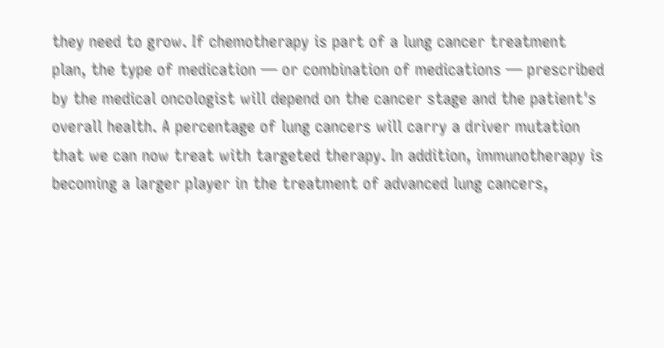they need to grow. If chemotherapy is part of a lung cancer treatment plan, the type of medication — or combination of medications — prescribed by the medical oncologist will depend on the cancer stage and the patient's overall health. A percentage of lung cancers will carry a driver mutation that we can now treat with targeted therapy. In addition, immunotherapy is becoming a larger player in the treatment of advanced lung cancers,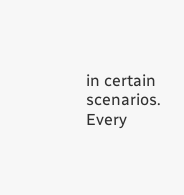in certain scenarios. Every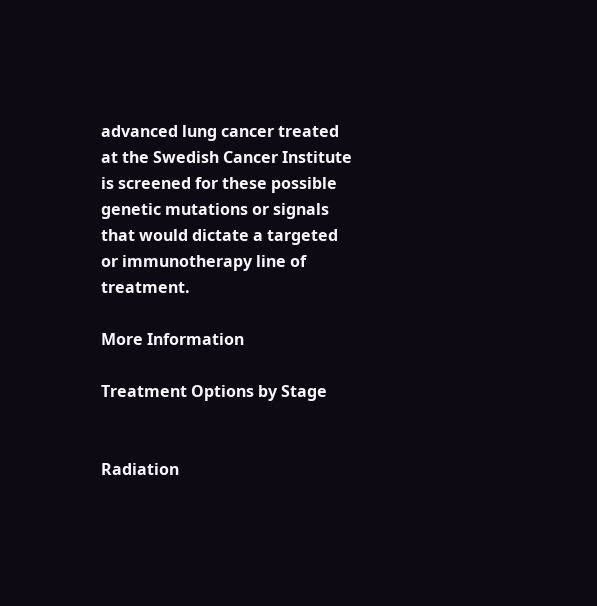advanced lung cancer treated at the Swedish Cancer Institute is screened for these possible genetic mutations or signals that would dictate a targeted or immunotherapy line of treatment.

More Information

Treatment Options by Stage


Radiation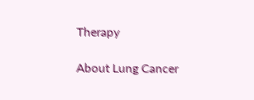Therapy

About Lung Cancer